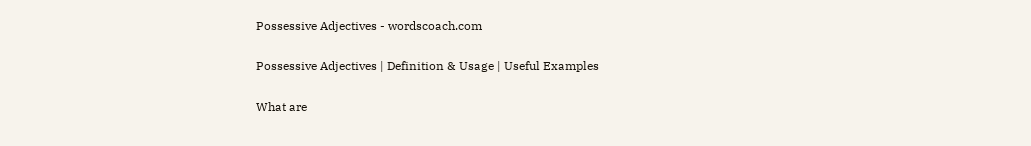Possessive Adjectives - wordscoach.com

Possessive Adjectives | Definition & Usage | Useful Examples

What are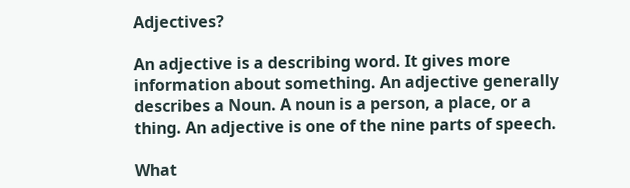Adjectives?

An adjective is a describing word. It gives more information about something. An adjective generally describes a Noun. A noun is a person, a place, or a thing. An adjective is one of the nine parts of speech.

What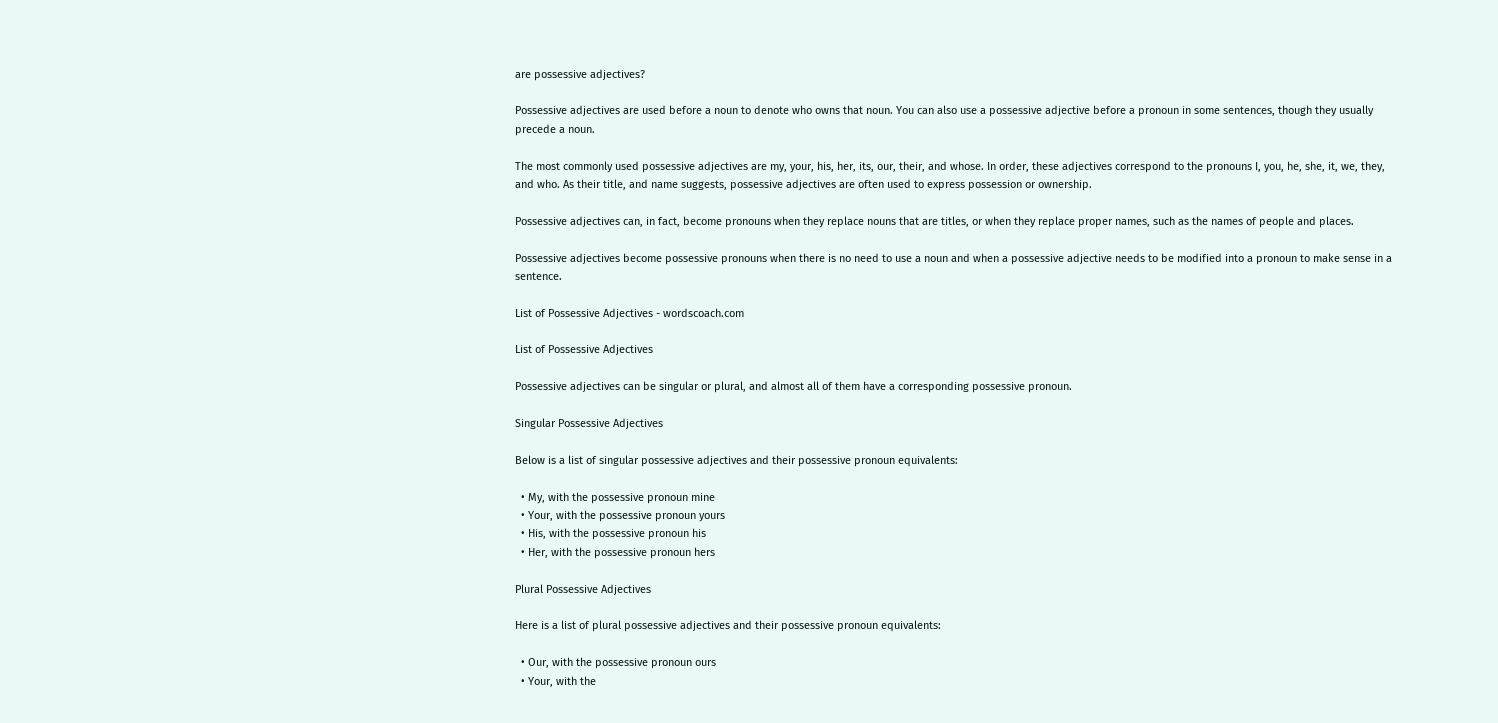are possessive adjectives?

Possessive adjectives are used before a noun to denote who owns that noun. You can also use a possessive adjective before a pronoun in some sentences, though they usually precede a noun.

The most commonly used possessive adjectives are my, your, his, her, its, our, their, and whose. In order, these adjectives correspond to the pronouns I, you, he, she, it, we, they, and who. As their title, and name suggests, possessive adjectives are often used to express possession or ownership.

Possessive adjectives can, in fact, become pronouns when they replace nouns that are titles, or when they replace proper names, such as the names of people and places.

Possessive adjectives become possessive pronouns when there is no need to use a noun and when a possessive adjective needs to be modified into a pronoun to make sense in a sentence.

List of Possessive Adjectives - wordscoach.com

List of Possessive Adjectives

Possessive adjectives can be singular or plural, and almost all of them have a corresponding possessive pronoun.

Singular Possessive Adjectives

Below is a list of singular possessive adjectives and their possessive pronoun equivalents:

  • My, with the possessive pronoun mine
  • Your, with the possessive pronoun yours
  • His, with the possessive pronoun his
  • Her, with the possessive pronoun hers

Plural Possessive Adjectives

Here is a list of plural possessive adjectives and their possessive pronoun equivalents:

  • Our, with the possessive pronoun ours
  • Your, with the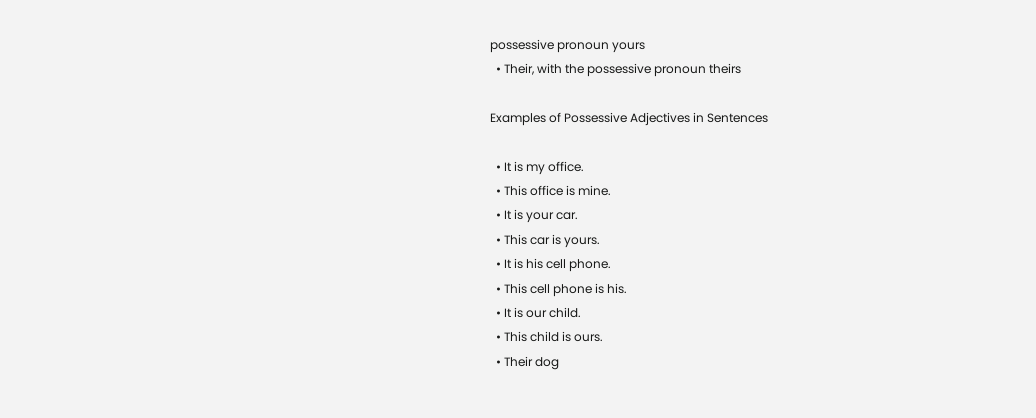possessive pronoun yours
  • Their, with the possessive pronoun theirs

Examples of Possessive Adjectives in Sentences

  • It is my office.
  • This office is mine.
  • It is your car.
  • This car is yours.
  • It is his cell phone.
  • This cell phone is his.
  • It is our child.
  • This child is ours.
  • Their dog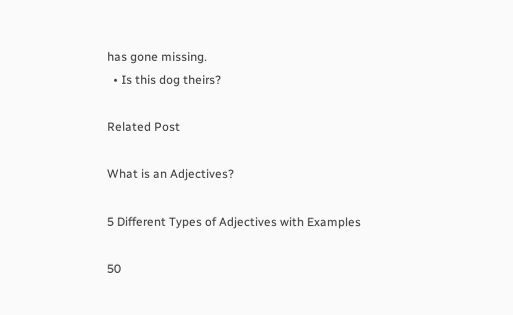has gone missing.
  • Is this dog theirs?

Related Post

What is an Adjectives?

5 Different Types of Adjectives with Examples

50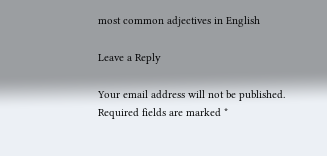most common adjectives in English

Leave a Reply

Your email address will not be published. Required fields are marked *